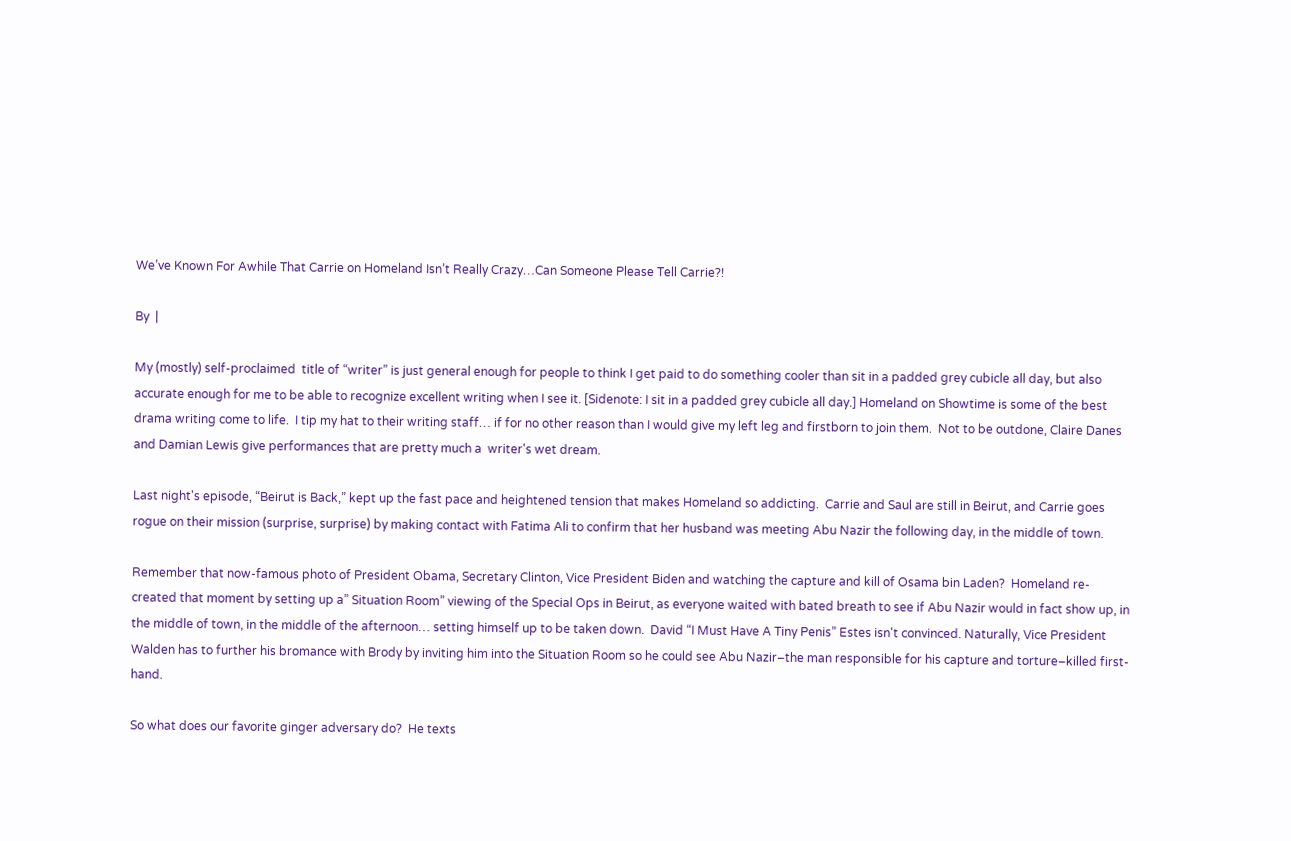We’ve Known For Awhile That Carrie on Homeland Isn’t Really Crazy…Can Someone Please Tell Carrie?!

By  |

My (mostly) self-proclaimed  title of “writer” is just general enough for people to think I get paid to do something cooler than sit in a padded grey cubicle all day, but also accurate enough for me to be able to recognize excellent writing when I see it. [Sidenote: I sit in a padded grey cubicle all day.] Homeland on Showtime is some of the best drama writing come to life.  I tip my hat to their writing staff… if for no other reason than I would give my left leg and firstborn to join them.  Not to be outdone, Claire Danes and Damian Lewis give performances that are pretty much a  writer's wet dream.

Last night's episode, “Beirut is Back,” kept up the fast pace and heightened tension that makes Homeland so addicting.  Carrie and Saul are still in Beirut, and Carrie goes rogue on their mission (surprise, surprise) by making contact with Fatima Ali to confirm that her husband was meeting Abu Nazir the following day, in the middle of town.

Remember that now-famous photo of President Obama, Secretary Clinton, Vice President Biden and watching the capture and kill of Osama bin Laden?  Homeland re-created that moment by setting up a” Situation Room” viewing of the Special Ops in Beirut, as everyone waited with bated breath to see if Abu Nazir would in fact show up, in the middle of town, in the middle of the afternoon… setting himself up to be taken down.  David “I Must Have A Tiny Penis” Estes isn't convinced. Naturally, Vice President Walden has to further his bromance with Brody by inviting him into the Situation Room so he could see Abu Nazir–the man responsible for his capture and torture–killed first-hand.

So what does our favorite ginger adversary do?  He texts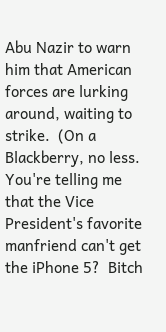Abu Nazir to warn him that American forces are lurking around, waiting to strike.  (On a Blackberry, no less.  You're telling me that the Vice President's favorite manfriend can't get the iPhone 5?  Bitch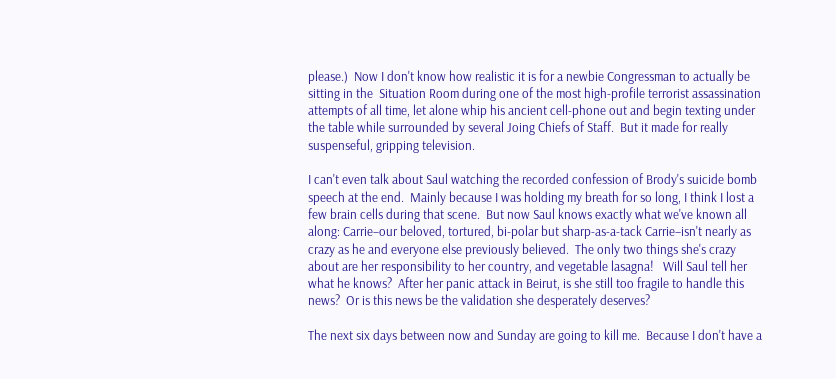please.)  Now I don't know how realistic it is for a newbie Congressman to actually be sitting in the  Situation Room during one of the most high-profile terrorist assassination attempts of all time, let alone whip his ancient cell-phone out and begin texting under the table while surrounded by several Joing Chiefs of Staff.  But it made for really suspenseful, gripping television.

I can't even talk about Saul watching the recorded confession of Brody's suicide bomb speech at the end.  Mainly because I was holding my breath for so long, I think I lost a few brain cells during that scene.  But now Saul knows exactly what we've known all along: Carrie–our beloved, tortured, bi-polar but sharp-as-a-tack Carrie–isn't nearly as crazy as he and everyone else previously believed.  The only two things she's crazy about are her responsibility to her country, and vegetable lasagna!   Will Saul tell her what he knows?  After her panic attack in Beirut, is she still too fragile to handle this news?  Or is this news be the validation she desperately deserves?

The next six days between now and Sunday are going to kill me.  Because I don't have a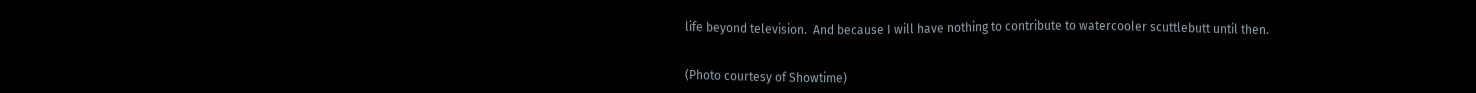life beyond television.  And because I will have nothing to contribute to watercooler scuttlebutt until then.


(Photo courtesy of Showtime)